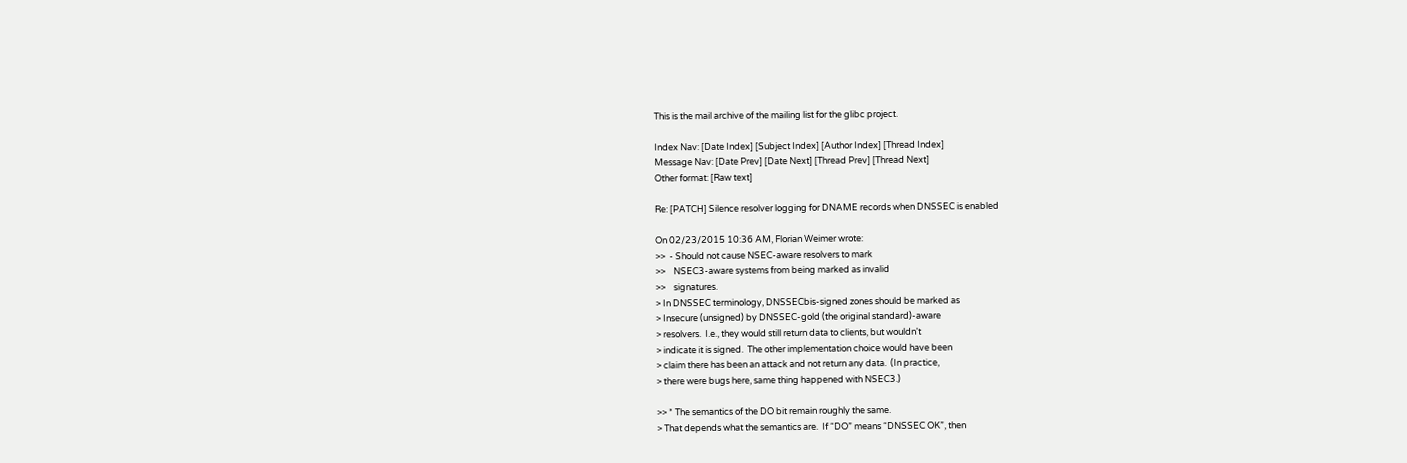This is the mail archive of the mailing list for the glibc project.

Index Nav: [Date Index] [Subject Index] [Author Index] [Thread Index]
Message Nav: [Date Prev] [Date Next] [Thread Prev] [Thread Next]
Other format: [Raw text]

Re: [PATCH] Silence resolver logging for DNAME records when DNSSEC is enabled

On 02/23/2015 10:36 AM, Florian Weimer wrote:
>>  - Should not cause NSEC-aware resolvers to mark
>>    NSEC3-aware systems from being marked as invalid
>>    signatures.
> In DNSSEC terminology, DNSSECbis-signed zones should be marked as
> Insecure (unsigned) by DNSSEC-gold (the original standard)-aware
> resolvers.  I.e., they would still return data to clients, but wouldn't
> indicate it is signed.  The other implementation choice would have been
> claim there has been an attack and not return any data.  (In practice,
> there were bugs here, same thing happened with NSEC3.)

>> * The semantics of the DO bit remain roughly the same.
> That depends what the semantics are.  If “DO” means “DNSSEC OK”, then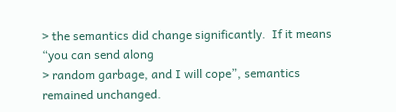> the semantics did change significantly.  If it means “you can send along
> random garbage, and I will cope”, semantics remained unchanged.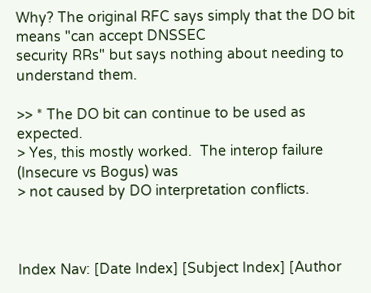Why? The original RFC says simply that the DO bit means "can accept DNSSEC
security RRs" but says nothing about needing to understand them.

>> * The DO bit can continue to be used as expected.
> Yes, this mostly worked.  The interop failure (Insecure vs Bogus) was
> not caused by DO interpretation conflicts.



Index Nav: [Date Index] [Subject Index] [Author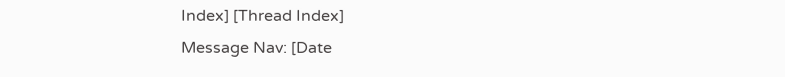Index] [Thread Index]
Message Nav: [Date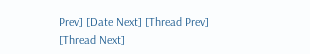Prev] [Date Next] [Thread Prev] [Thread Next]